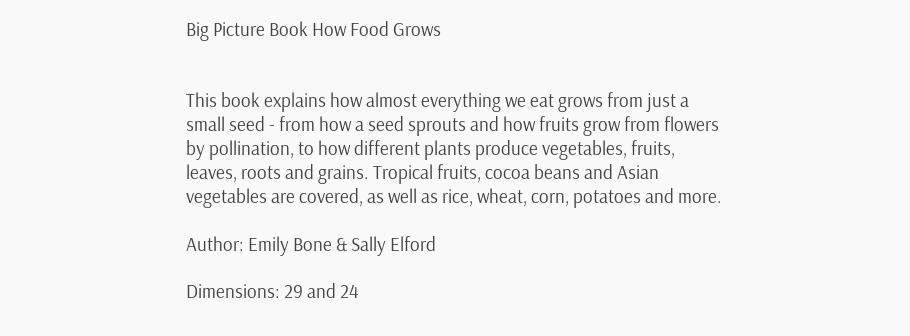Big Picture Book How Food Grows


This book explains how almost everything we eat grows from just a small seed - from how a seed sprouts and how fruits grow from flowers by pollination, to how different plants produce vegetables, fruits, leaves, roots and grains. Tropical fruits, cocoa beans and Asian vegetables are covered, as well as rice, wheat, corn, potatoes and more.

Author: Emily Bone & Sally Elford

Dimensions: 29 and 24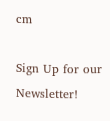cm

Sign Up for our Newsletter!